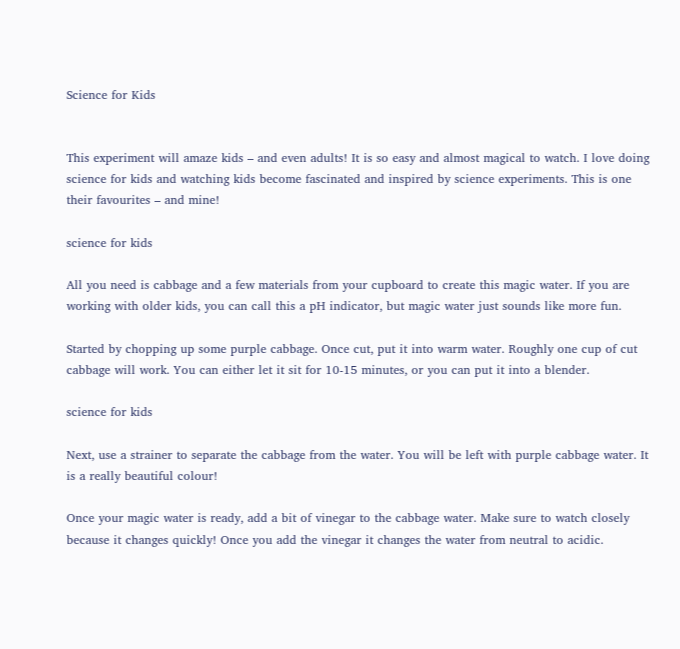Science for Kids


This experiment will amaze kids – and even adults! It is so easy and almost magical to watch. I love doing science for kids and watching kids become fascinated and inspired by science experiments. This is one their favourites – and mine!

science for kids

All you need is cabbage and a few materials from your cupboard to create this magic water. If you are working with older kids, you can call this a pH indicator, but magic water just sounds like more fun.

Started by chopping up some purple cabbage. Once cut, put it into warm water. Roughly one cup of cut cabbage will work. You can either let it sit for 10-15 minutes, or you can put it into a blender.

science for kids

Next, use a strainer to separate the cabbage from the water. You will be left with purple cabbage water. It is a really beautiful colour!

Once your magic water is ready, add a bit of vinegar to the cabbage water. Make sure to watch closely because it changes quickly! Once you add the vinegar it changes the water from neutral to acidic.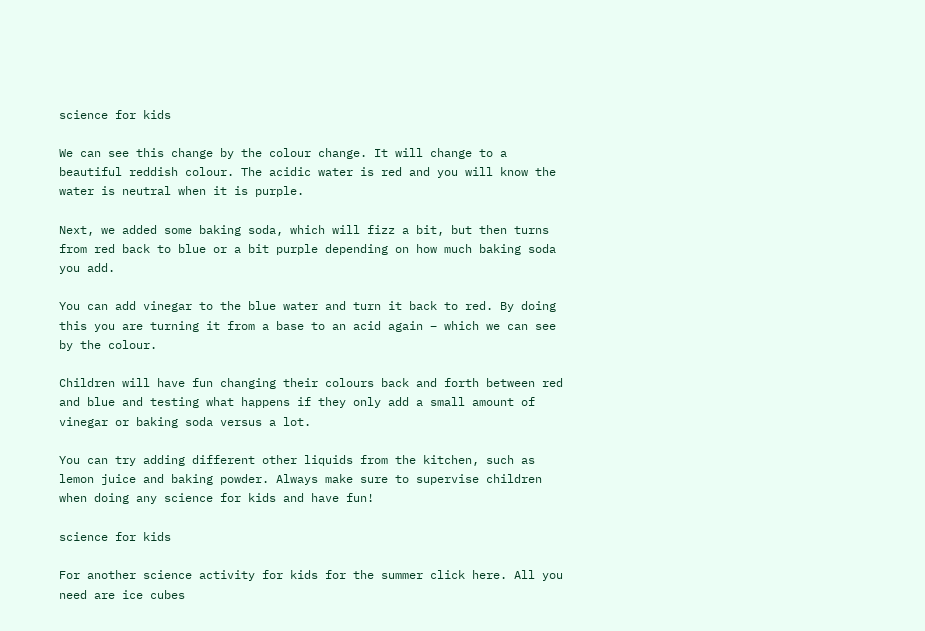science for kids

We can see this change by the colour change. It will change to a beautiful reddish colour. The acidic water is red and you will know the water is neutral when it is purple.

Next, we added some baking soda, which will fizz a bit, but then turns from red back to blue or a bit purple depending on how much baking soda you add.

You can add vinegar to the blue water and turn it back to red. By doing this you are turning it from a base to an acid again – which we can see by the colour.

Children will have fun changing their colours back and forth between red and blue and testing what happens if they only add a small amount of vinegar or baking soda versus a lot.

You can try adding different other liquids from the kitchen, such as lemon juice and baking powder. Always make sure to supervise children when doing any science for kids and have fun!

science for kids

For another science activity for kids for the summer click here. All you need are ice cubes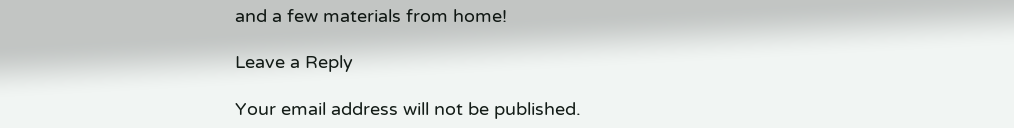and a few materials from home!

Leave a Reply

Your email address will not be published.